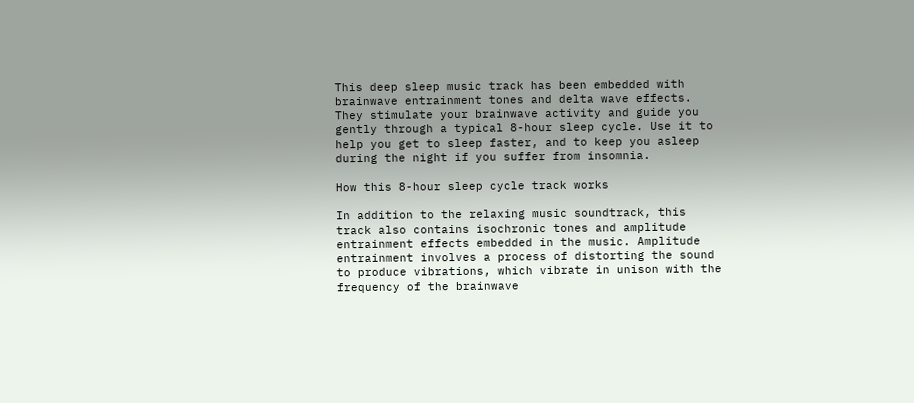This deep sleep music track has been embedded with brainwave entrainment tones and delta wave effects. They stimulate your brainwave activity and guide you gently through a typical 8-hour sleep cycle. Use it to help you get to sleep faster, and to keep you asleep during the night if you suffer from insomnia.

How this 8-hour sleep cycle track works

In addition to the relaxing music soundtrack, this track also contains isochronic tones and amplitude entrainment effects embedded in the music. Amplitude entrainment involves a process of distorting the sound to produce vibrations, which vibrate in unison with the frequency of the brainwave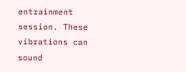entrainment session. These vibrations can sound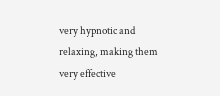very hypnotic and relaxing, making them very effective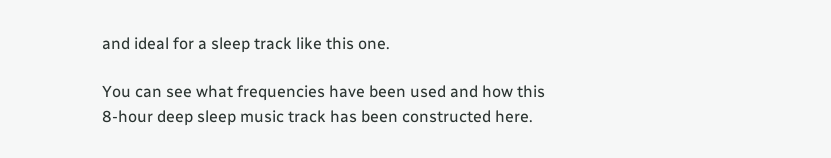and ideal for a sleep track like this one.

You can see what frequencies have been used and how this 8-hour deep sleep music track has been constructed here.